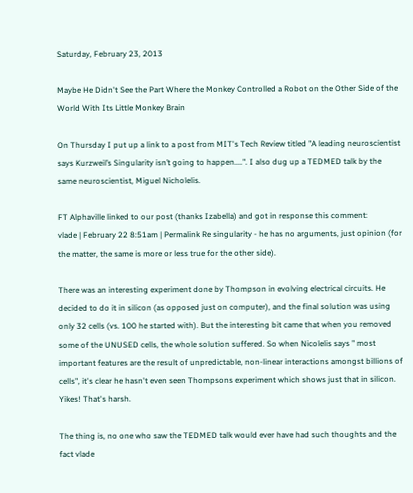Saturday, February 23, 2013

Maybe He Didn't See the Part Where the Monkey Controlled a Robot on the Other Side of the World With Its Little Monkey Brain

On Thursday I put up a link to a post from MIT's Tech Review titled "A leading neuroscientist says Kurzweil’s Singularity isn’t going to happen....". I also dug up a TEDMED talk by the same neuroscientist, Miguel Nicholelis.

FT Alphaville linked to our post (thanks Izabella) and got in response this comment:
vlade | February 22 8:51am | Permalink Re singularity - he has no arguments, just opinion (for the matter, the same is more or less true for the other side).

There was an interesting experiment done by Thompson in evolving electrical circuits. He decided to do it in silicon (as opposed just on computer), and the final solution was using only 32 cells (vs. 100 he started with). But the interesting bit came that when you removed some of the UNUSED cells, the whole solution suffered. So when Nicolelis says " most important features are the result of unpredictable, non-linear interactions amongst billions of cells", it's clear he hasn't even seen Thompsons experiment which shows just that in silicon.
Yikes! That's harsh.

The thing is, no one who saw the TEDMED talk would ever have had such thoughts and the fact vlade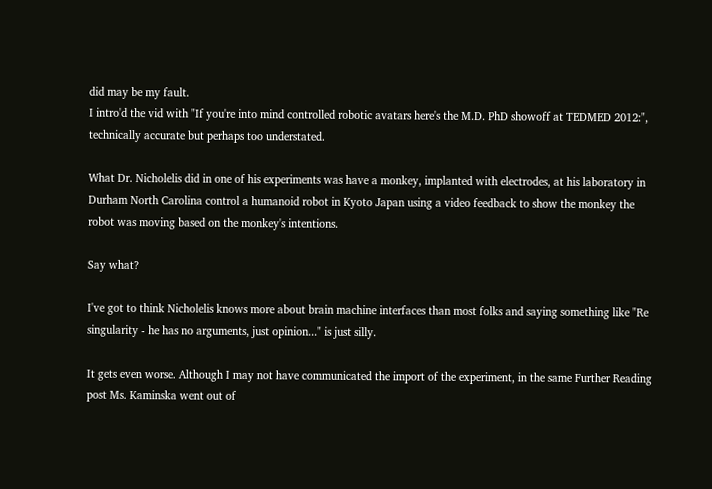did may be my fault.
I intro'd the vid with "If you're into mind controlled robotic avatars here's the M.D. PhD showoff at TEDMED 2012:", technically accurate but perhaps too understated.

What Dr. Nicholelis did in one of his experiments was have a monkey, implanted with electrodes, at his laboratory in Durham North Carolina control a humanoid robot in Kyoto Japan using a video feedback to show the monkey the robot was moving based on the monkey's intentions.

Say what?

I've got to think Nicholelis knows more about brain machine interfaces than most folks and saying something like "Re singularity - he has no arguments, just opinion..." is just silly.

It gets even worse. Although I may not have communicated the import of the experiment, in the same Further Reading post Ms. Kaminska went out of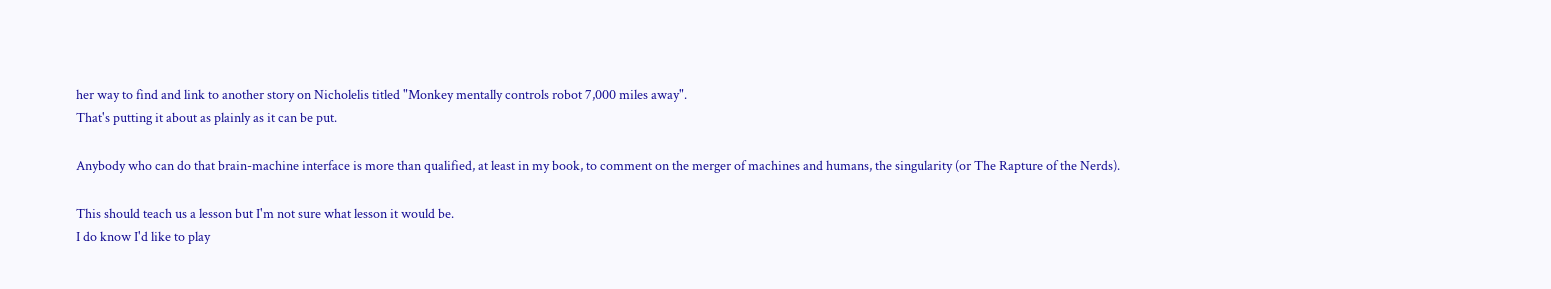her way to find and link to another story on Nicholelis titled "Monkey mentally controls robot 7,000 miles away".
That's putting it about as plainly as it can be put.

Anybody who can do that brain-machine interface is more than qualified, at least in my book, to comment on the merger of machines and humans, the singularity (or The Rapture of the Nerds).

This should teach us a lesson but I'm not sure what lesson it would be.
I do know I'd like to play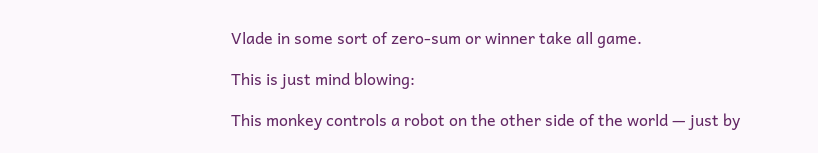Vlade in some sort of zero-sum or winner take all game.

This is just mind blowing:

This monkey controls a robot on the other side of the world — just by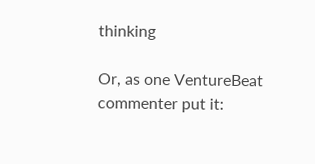thinking

Or, as one VentureBeat commenter put it: